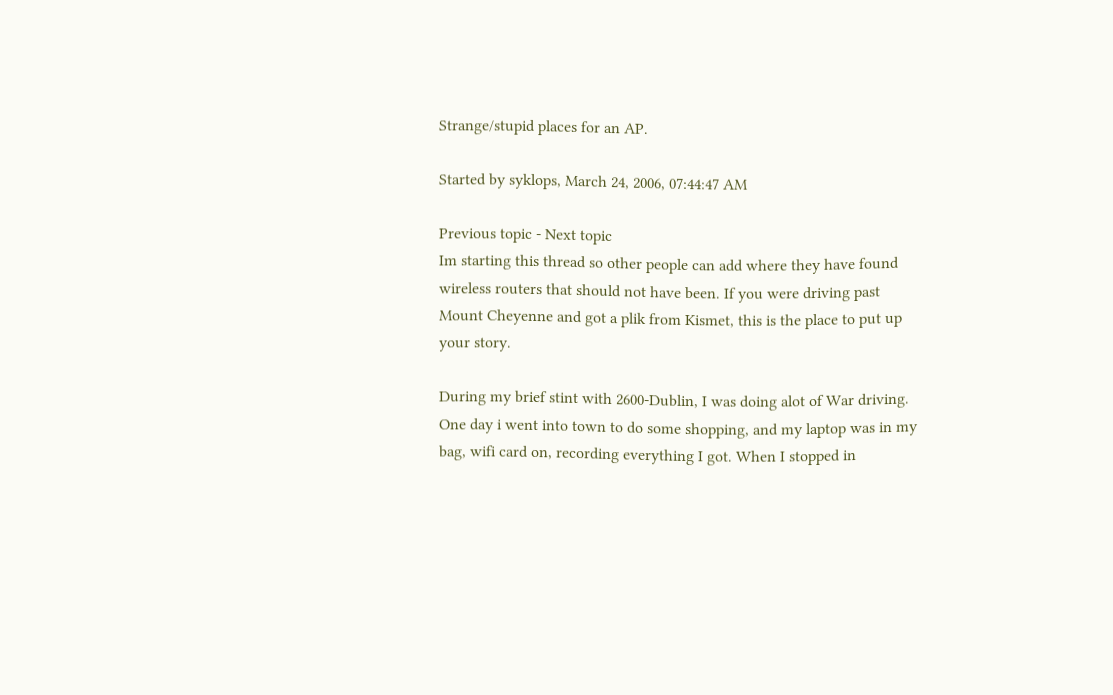Strange/stupid places for an AP.

Started by syklops, March 24, 2006, 07:44:47 AM

Previous topic - Next topic
Im starting this thread so other people can add where they have found wireless routers that should not have been. If you were driving past Mount Cheyenne and got a plik from Kismet, this is the place to put up your story.

During my brief stint with 2600-Dublin, I was doing alot of War driving. One day i went into town to do some shopping, and my laptop was in my bag, wifi card on, recording everything I got. When I stopped in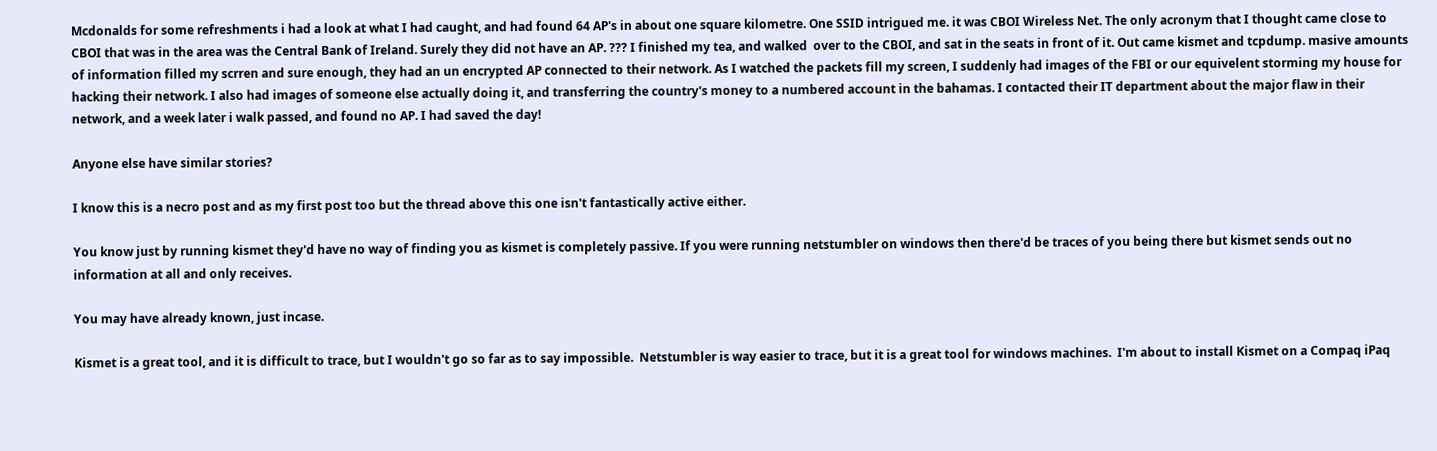Mcdonalds for some refreshments i had a look at what I had caught, and had found 64 AP's in about one square kilometre. One SSID intrigued me. it was CBOI Wireless Net. The only acronym that I thought came close to CBOI that was in the area was the Central Bank of Ireland. Surely they did not have an AP. ??? I finished my tea, and walked  over to the CBOI, and sat in the seats in front of it. Out came kismet and tcpdump. masive amounts of information filled my scrren and sure enough, they had an un encrypted AP connected to their network. As I watched the packets fill my screen, I suddenly had images of the FBI or our equivelent storming my house for hacking their network. I also had images of someone else actually doing it, and transferring the country's money to a numbered account in the bahamas. I contacted their IT department about the major flaw in their network, and a week later i walk passed, and found no AP. I had saved the day!

Anyone else have similar stories?

I know this is a necro post and as my first post too but the thread above this one isn't fantastically active either.

You know just by running kismet they'd have no way of finding you as kismet is completely passive. If you were running netstumbler on windows then there'd be traces of you being there but kismet sends out no information at all and only receives.

You may have already known, just incase.

Kismet is a great tool, and it is difficult to trace, but I wouldn't go so far as to say impossible.  Netstumbler is way easier to trace, but it is a great tool for windows machines.  I'm about to install Kismet on a Compaq iPaq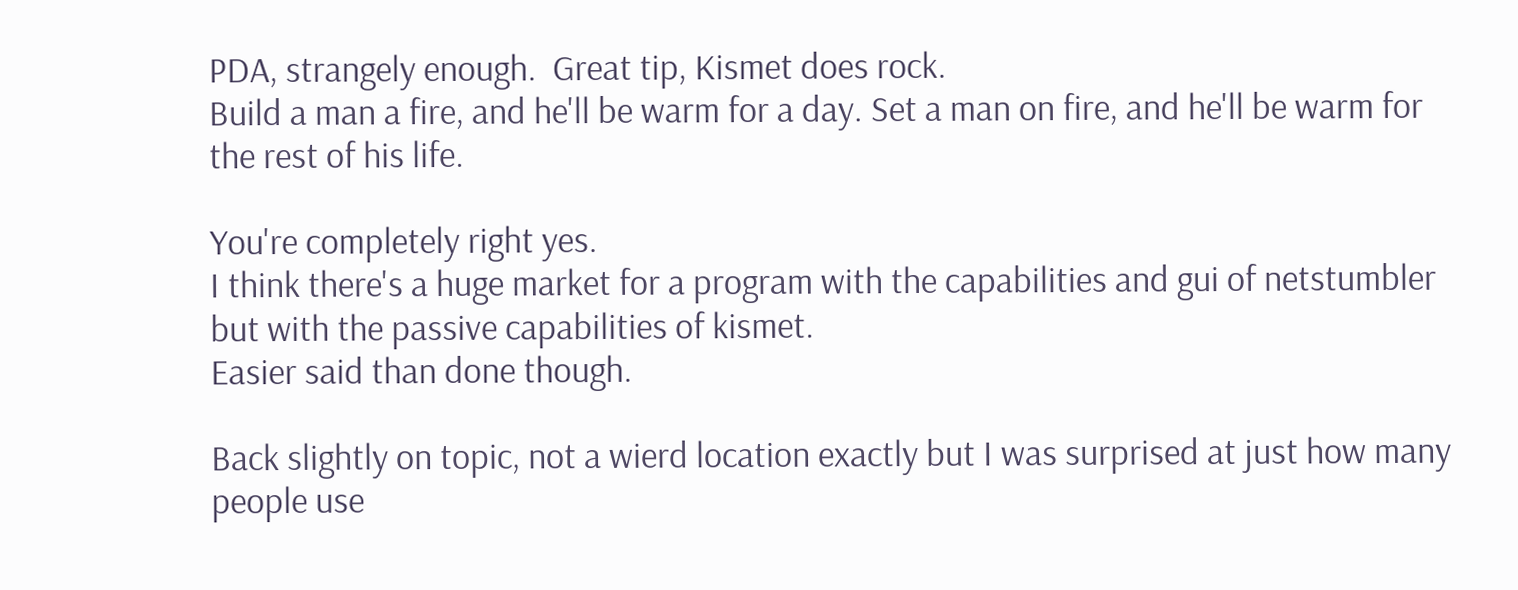PDA, strangely enough.  Great tip, Kismet does rock.
Build a man a fire, and he'll be warm for a day. Set a man on fire, and he'll be warm for the rest of his life.

You're completely right yes.
I think there's a huge market for a program with the capabilities and gui of netstumbler but with the passive capabilities of kismet.
Easier said than done though.

Back slightly on topic, not a wierd location exactly but I was surprised at just how many people use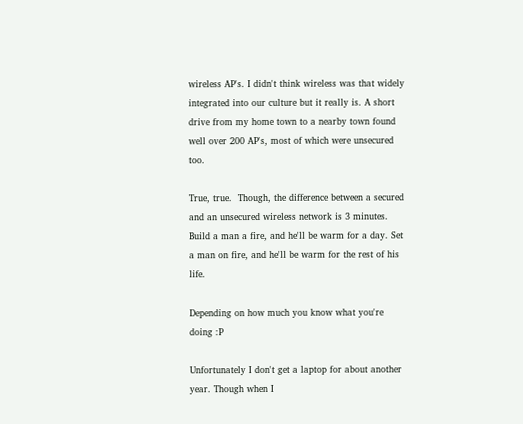wireless AP's. I didn't think wireless was that widely integrated into our culture but it really is. A short drive from my home town to a nearby town found well over 200 AP's, most of which were unsecured too.

True, true.  Though, the difference between a secured and an unsecured wireless network is 3 minutes.
Build a man a fire, and he'll be warm for a day. Set a man on fire, and he'll be warm for the rest of his life.

Depending on how much you know what you're doing :P

Unfortunately I don't get a laptop for about another year. Though when I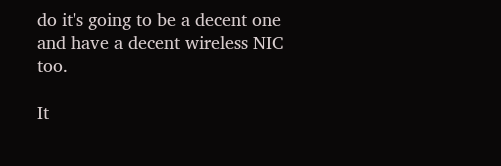do it's going to be a decent one and have a decent wireless NIC too.

It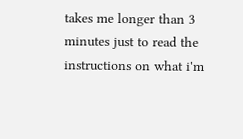takes me longer than 3 minutes just to read the instructions on what i'm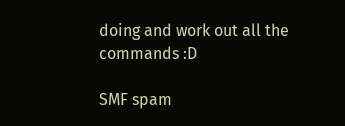doing and work out all the commands :D

SMF spam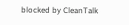blocked by CleanTalk